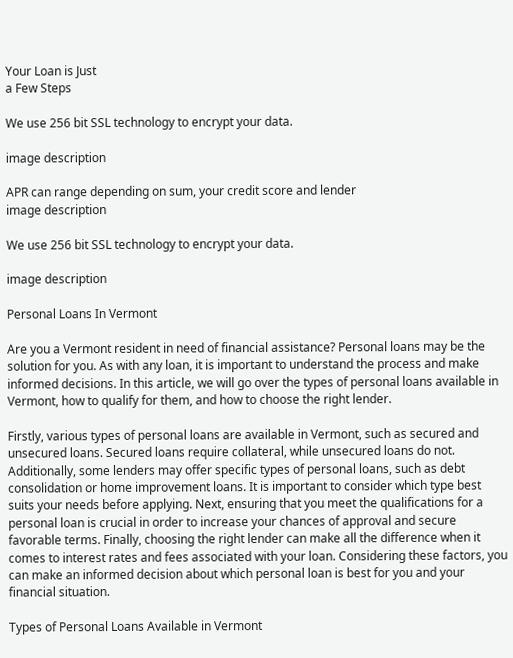Your Loan is Just
a Few Steps

We use 256 bit SSL technology to encrypt your data.

image description

APR can range depending on sum, your credit score and lender
image description

We use 256 bit SSL technology to encrypt your data.

image description

Personal Loans In Vermont

Are you a Vermont resident in need of financial assistance? Personal loans may be the solution for you. As with any loan, it is important to understand the process and make informed decisions. In this article, we will go over the types of personal loans available in Vermont, how to qualify for them, and how to choose the right lender.

Firstly, various types of personal loans are available in Vermont, such as secured and unsecured loans. Secured loans require collateral, while unsecured loans do not. Additionally, some lenders may offer specific types of personal loans, such as debt consolidation or home improvement loans. It is important to consider which type best suits your needs before applying. Next, ensuring that you meet the qualifications for a personal loan is crucial in order to increase your chances of approval and secure favorable terms. Finally, choosing the right lender can make all the difference when it comes to interest rates and fees associated with your loan. Considering these factors, you can make an informed decision about which personal loan is best for you and your financial situation.

Types of Personal Loans Available in Vermont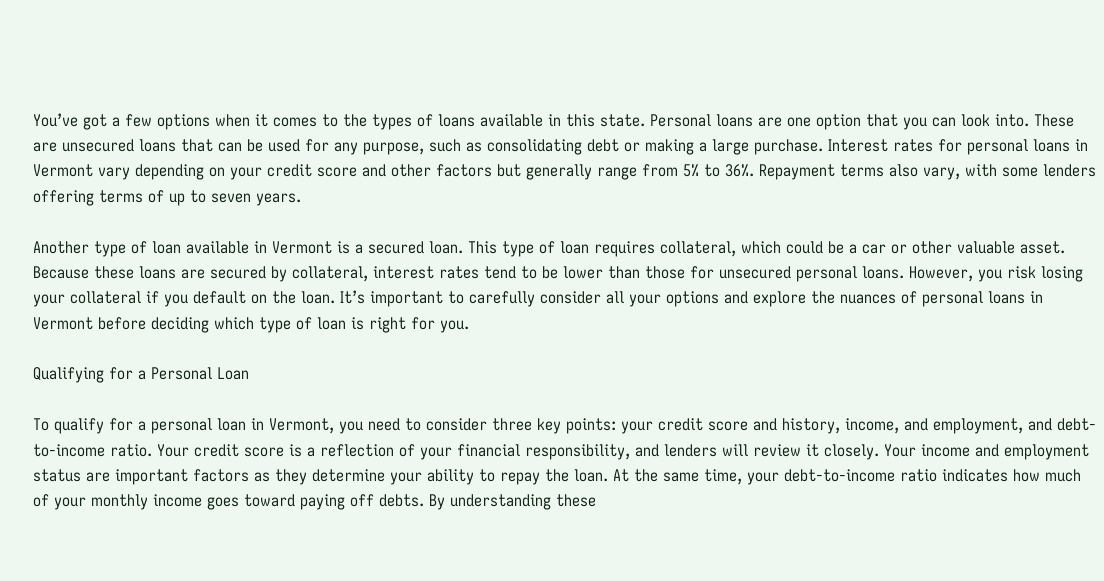You’ve got a few options when it comes to the types of loans available in this state. Personal loans are one option that you can look into. These are unsecured loans that can be used for any purpose, such as consolidating debt or making a large purchase. Interest rates for personal loans in Vermont vary depending on your credit score and other factors but generally range from 5% to 36%. Repayment terms also vary, with some lenders offering terms of up to seven years.

Another type of loan available in Vermont is a secured loan. This type of loan requires collateral, which could be a car or other valuable asset. Because these loans are secured by collateral, interest rates tend to be lower than those for unsecured personal loans. However, you risk losing your collateral if you default on the loan. It’s important to carefully consider all your options and explore the nuances of personal loans in Vermont before deciding which type of loan is right for you.

Qualifying for a Personal Loan

To qualify for a personal loan in Vermont, you need to consider three key points: your credit score and history, income, and employment, and debt-to-income ratio. Your credit score is a reflection of your financial responsibility, and lenders will review it closely. Your income and employment status are important factors as they determine your ability to repay the loan. At the same time, your debt-to-income ratio indicates how much of your monthly income goes toward paying off debts. By understanding these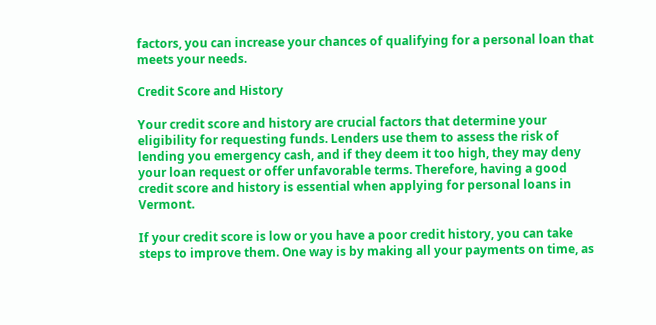factors, you can increase your chances of qualifying for a personal loan that meets your needs.

Credit Score and History

Your credit score and history are crucial factors that determine your eligibility for requesting funds. Lenders use them to assess the risk of lending you emergency cash, and if they deem it too high, they may deny your loan request or offer unfavorable terms. Therefore, having a good credit score and history is essential when applying for personal loans in Vermont.

If your credit score is low or you have a poor credit history, you can take steps to improve them. One way is by making all your payments on time, as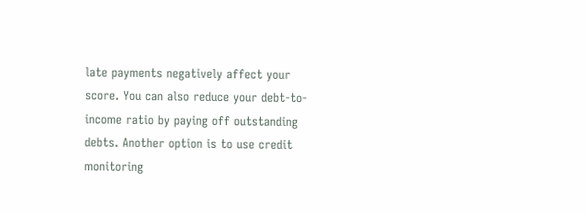late payments negatively affect your score. You can also reduce your debt-to-income ratio by paying off outstanding debts. Another option is to use credit monitoring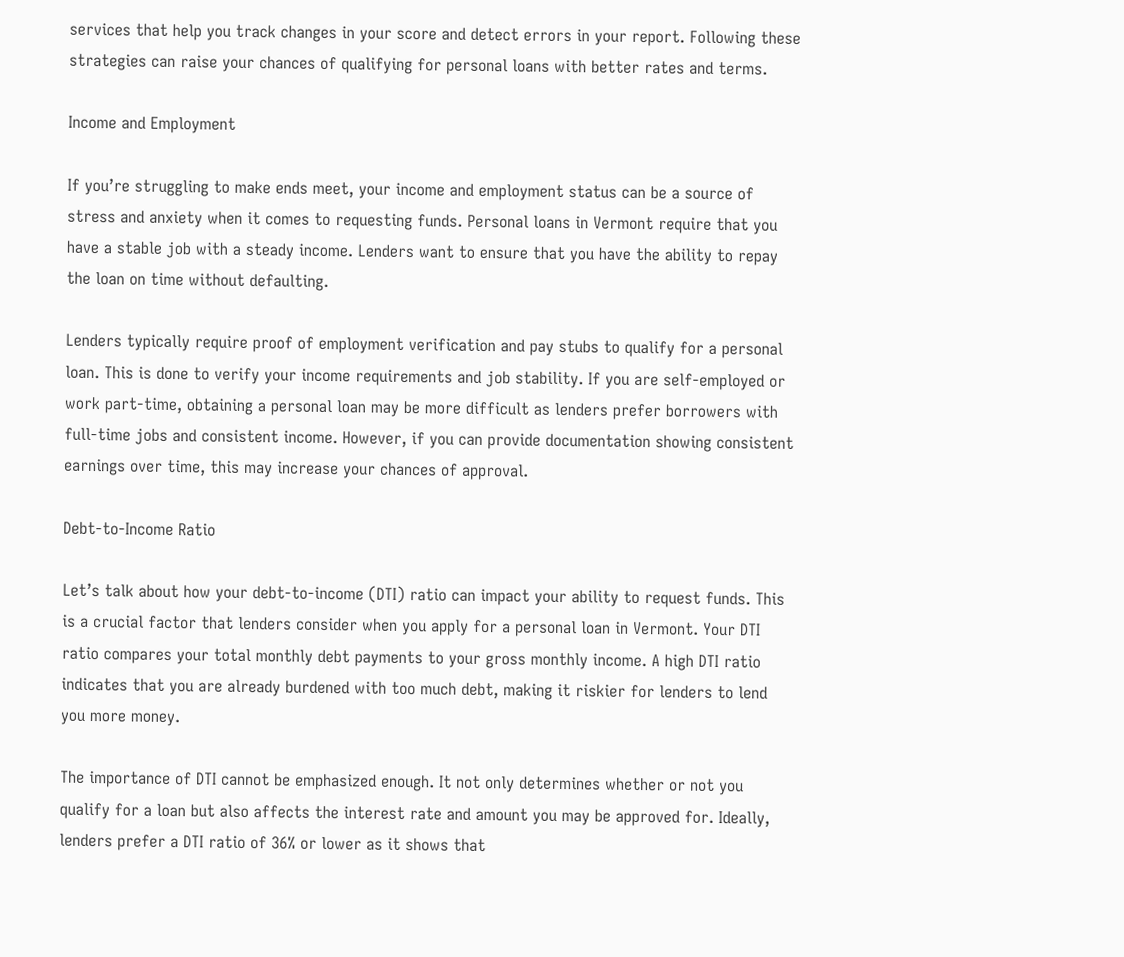services that help you track changes in your score and detect errors in your report. Following these strategies can raise your chances of qualifying for personal loans with better rates and terms.

Income and Employment

If you’re struggling to make ends meet, your income and employment status can be a source of stress and anxiety when it comes to requesting funds. Personal loans in Vermont require that you have a stable job with a steady income. Lenders want to ensure that you have the ability to repay the loan on time without defaulting.

Lenders typically require proof of employment verification and pay stubs to qualify for a personal loan. This is done to verify your income requirements and job stability. If you are self-employed or work part-time, obtaining a personal loan may be more difficult as lenders prefer borrowers with full-time jobs and consistent income. However, if you can provide documentation showing consistent earnings over time, this may increase your chances of approval.

Debt-to-Income Ratio

Let’s talk about how your debt-to-income (DTI) ratio can impact your ability to request funds. This is a crucial factor that lenders consider when you apply for a personal loan in Vermont. Your DTI ratio compares your total monthly debt payments to your gross monthly income. A high DTI ratio indicates that you are already burdened with too much debt, making it riskier for lenders to lend you more money.

The importance of DTI cannot be emphasized enough. It not only determines whether or not you qualify for a loan but also affects the interest rate and amount you may be approved for. Ideally, lenders prefer a DTI ratio of 36% or lower as it shows that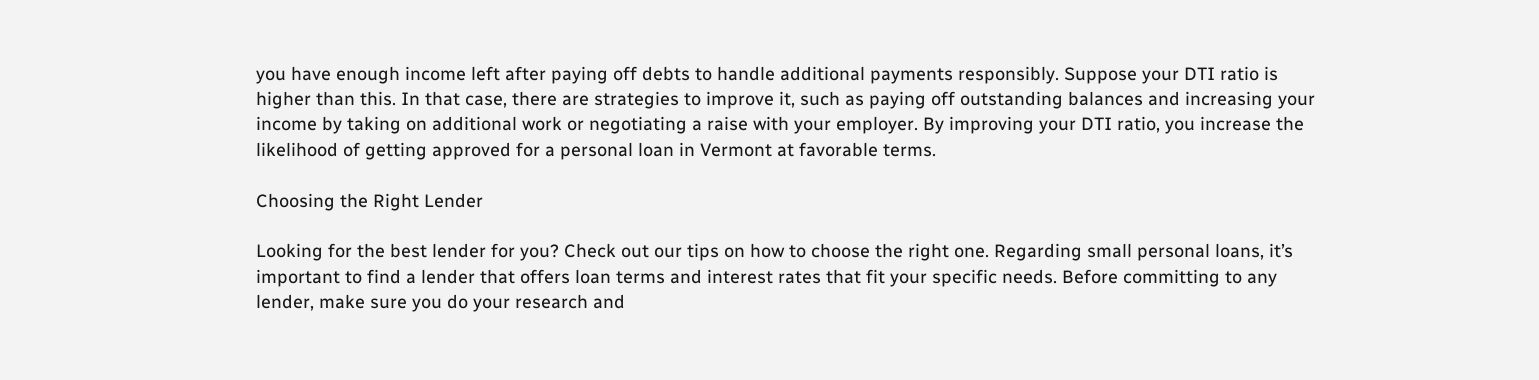you have enough income left after paying off debts to handle additional payments responsibly. Suppose your DTI ratio is higher than this. In that case, there are strategies to improve it, such as paying off outstanding balances and increasing your income by taking on additional work or negotiating a raise with your employer. By improving your DTI ratio, you increase the likelihood of getting approved for a personal loan in Vermont at favorable terms.

Choosing the Right Lender

Looking for the best lender for you? Check out our tips on how to choose the right one. Regarding small personal loans, it’s important to find a lender that offers loan terms and interest rates that fit your specific needs. Before committing to any lender, make sure you do your research and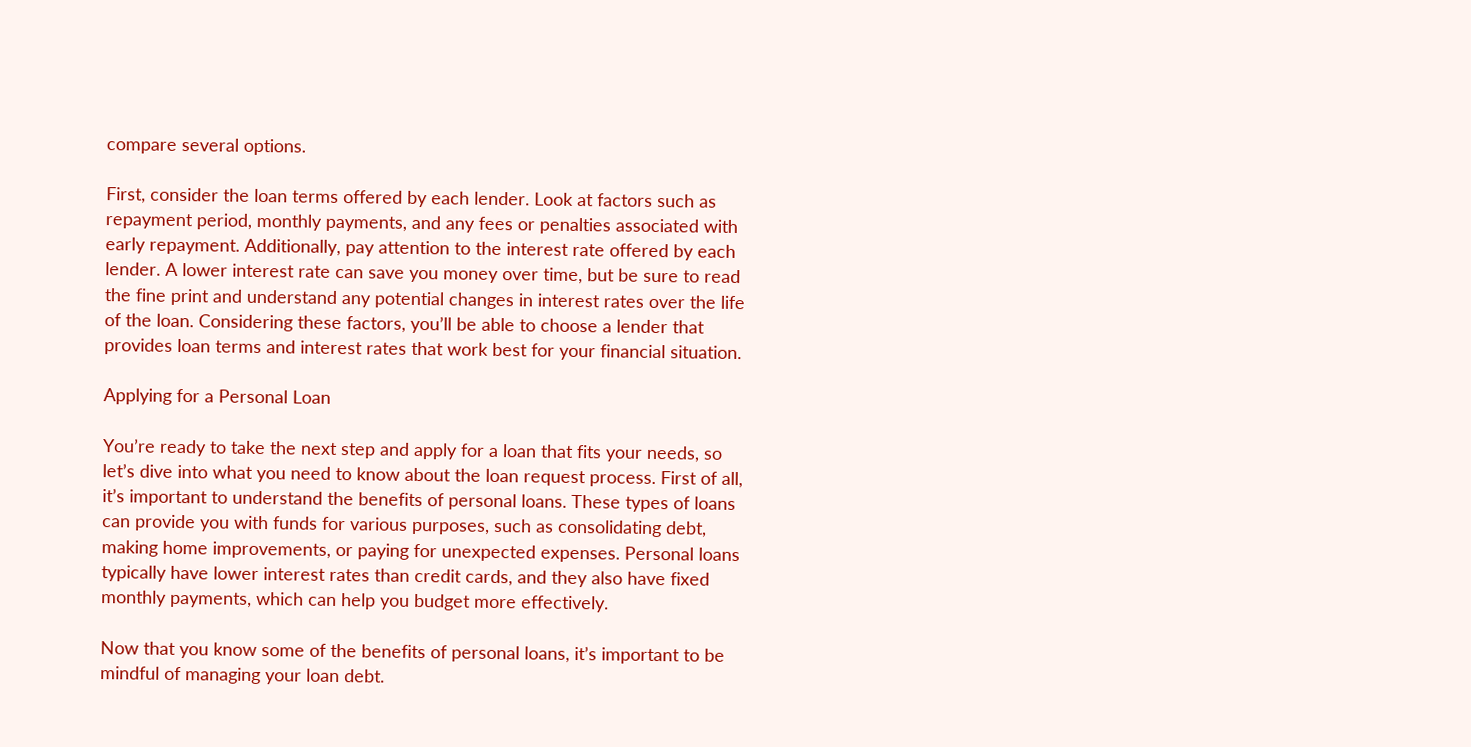compare several options.

First, consider the loan terms offered by each lender. Look at factors such as repayment period, monthly payments, and any fees or penalties associated with early repayment. Additionally, pay attention to the interest rate offered by each lender. A lower interest rate can save you money over time, but be sure to read the fine print and understand any potential changes in interest rates over the life of the loan. Considering these factors, you’ll be able to choose a lender that provides loan terms and interest rates that work best for your financial situation.

Applying for a Personal Loan

You’re ready to take the next step and apply for a loan that fits your needs, so let’s dive into what you need to know about the loan request process. First of all, it’s important to understand the benefits of personal loans. These types of loans can provide you with funds for various purposes, such as consolidating debt, making home improvements, or paying for unexpected expenses. Personal loans typically have lower interest rates than credit cards, and they also have fixed monthly payments, which can help you budget more effectively.

Now that you know some of the benefits of personal loans, it’s important to be mindful of managing your loan debt.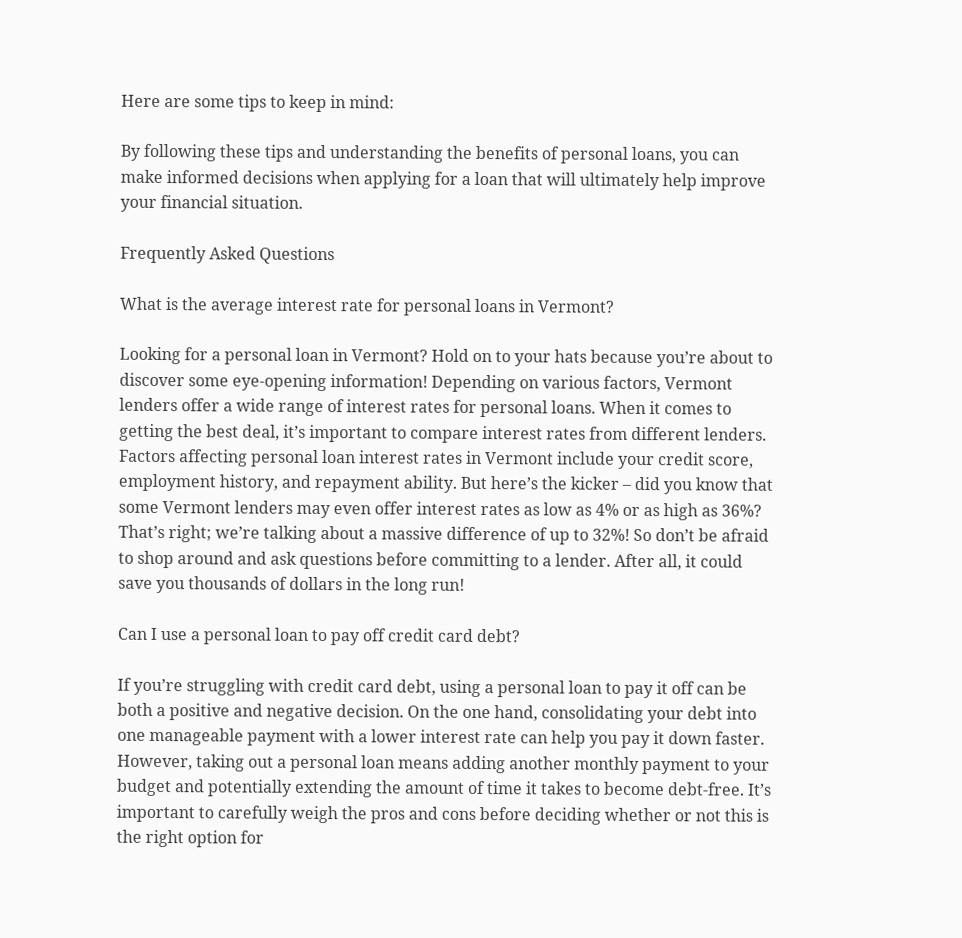Here are some tips to keep in mind:

By following these tips and understanding the benefits of personal loans, you can make informed decisions when applying for a loan that will ultimately help improve your financial situation.

Frequently Asked Questions

What is the average interest rate for personal loans in Vermont?

Looking for a personal loan in Vermont? Hold on to your hats because you’re about to discover some eye-opening information! Depending on various factors, Vermont lenders offer a wide range of interest rates for personal loans. When it comes to getting the best deal, it’s important to compare interest rates from different lenders. Factors affecting personal loan interest rates in Vermont include your credit score, employment history, and repayment ability. But here’s the kicker – did you know that some Vermont lenders may even offer interest rates as low as 4% or as high as 36%? That’s right; we’re talking about a massive difference of up to 32%! So don’t be afraid to shop around and ask questions before committing to a lender. After all, it could save you thousands of dollars in the long run!

Can I use a personal loan to pay off credit card debt?

If you’re struggling with credit card debt, using a personal loan to pay it off can be both a positive and negative decision. On the one hand, consolidating your debt into one manageable payment with a lower interest rate can help you pay it down faster. However, taking out a personal loan means adding another monthly payment to your budget and potentially extending the amount of time it takes to become debt-free. It’s important to carefully weigh the pros and cons before deciding whether or not this is the right option for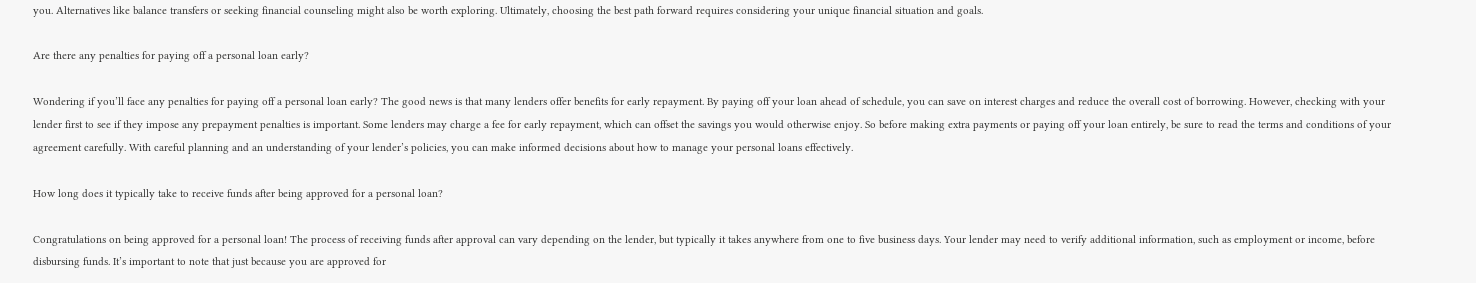you. Alternatives like balance transfers or seeking financial counseling might also be worth exploring. Ultimately, choosing the best path forward requires considering your unique financial situation and goals.

Are there any penalties for paying off a personal loan early?

Wondering if you’ll face any penalties for paying off a personal loan early? The good news is that many lenders offer benefits for early repayment. By paying off your loan ahead of schedule, you can save on interest charges and reduce the overall cost of borrowing. However, checking with your lender first to see if they impose any prepayment penalties is important. Some lenders may charge a fee for early repayment, which can offset the savings you would otherwise enjoy. So before making extra payments or paying off your loan entirely, be sure to read the terms and conditions of your agreement carefully. With careful planning and an understanding of your lender’s policies, you can make informed decisions about how to manage your personal loans effectively.

How long does it typically take to receive funds after being approved for a personal loan?

Congratulations on being approved for a personal loan! The process of receiving funds after approval can vary depending on the lender, but typically it takes anywhere from one to five business days. Your lender may need to verify additional information, such as employment or income, before disbursing funds. It’s important to note that just because you are approved for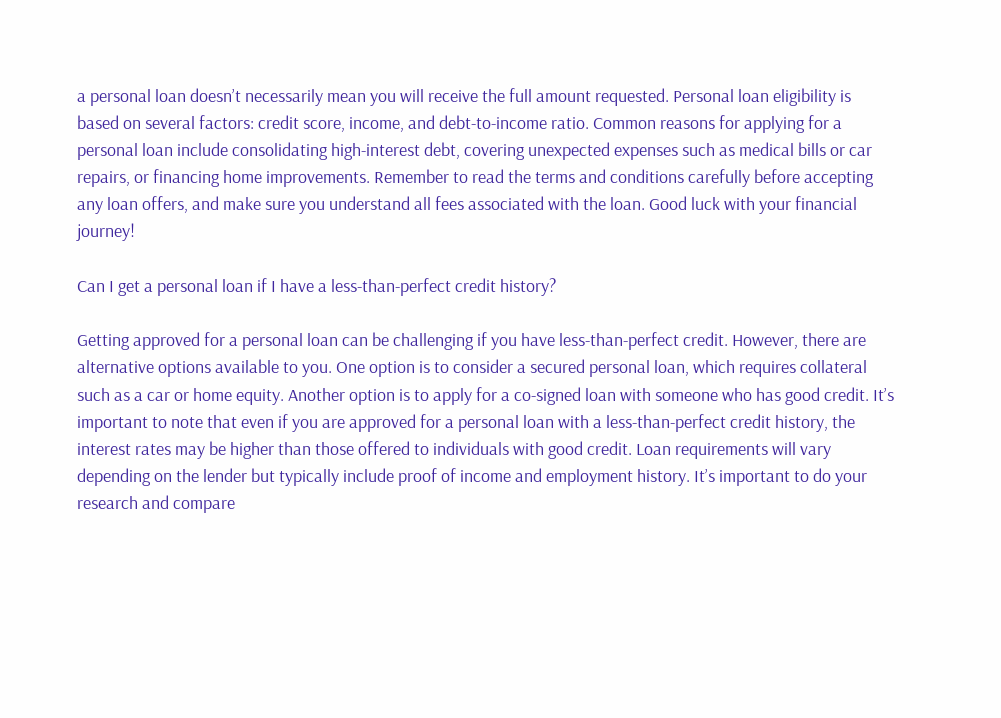a personal loan doesn’t necessarily mean you will receive the full amount requested. Personal loan eligibility is based on several factors: credit score, income, and debt-to-income ratio. Common reasons for applying for a personal loan include consolidating high-interest debt, covering unexpected expenses such as medical bills or car repairs, or financing home improvements. Remember to read the terms and conditions carefully before accepting any loan offers, and make sure you understand all fees associated with the loan. Good luck with your financial journey!

Can I get a personal loan if I have a less-than-perfect credit history?

Getting approved for a personal loan can be challenging if you have less-than-perfect credit. However, there are alternative options available to you. One option is to consider a secured personal loan, which requires collateral such as a car or home equity. Another option is to apply for a co-signed loan with someone who has good credit. It’s important to note that even if you are approved for a personal loan with a less-than-perfect credit history, the interest rates may be higher than those offered to individuals with good credit. Loan requirements will vary depending on the lender but typically include proof of income and employment history. It’s important to do your research and compare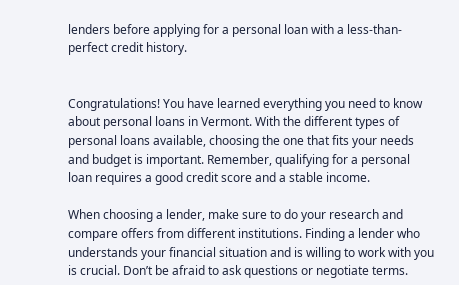lenders before applying for a personal loan with a less-than-perfect credit history.


Congratulations! You have learned everything you need to know about personal loans in Vermont. With the different types of personal loans available, choosing the one that fits your needs and budget is important. Remember, qualifying for a personal loan requires a good credit score and a stable income.

When choosing a lender, make sure to do your research and compare offers from different institutions. Finding a lender who understands your financial situation and is willing to work with you is crucial. Don’t be afraid to ask questions or negotiate terms.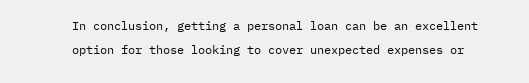In conclusion, getting a personal loan can be an excellent option for those looking to cover unexpected expenses or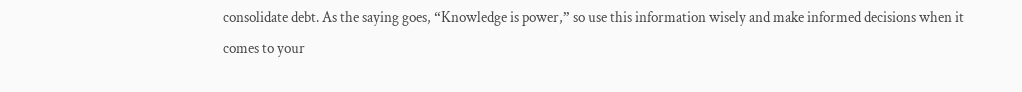consolidate debt. As the saying goes, “Knowledge is power,” so use this information wisely and make informed decisions when it comes to your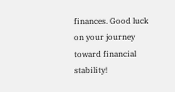finances. Good luck on your journey toward financial stability!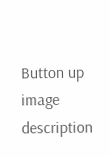Button up
image description